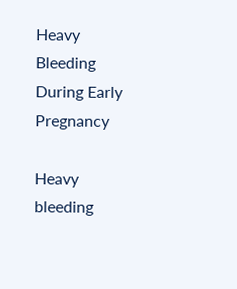Heavy Bleeding During Early Pregnancy

Heavy bleeding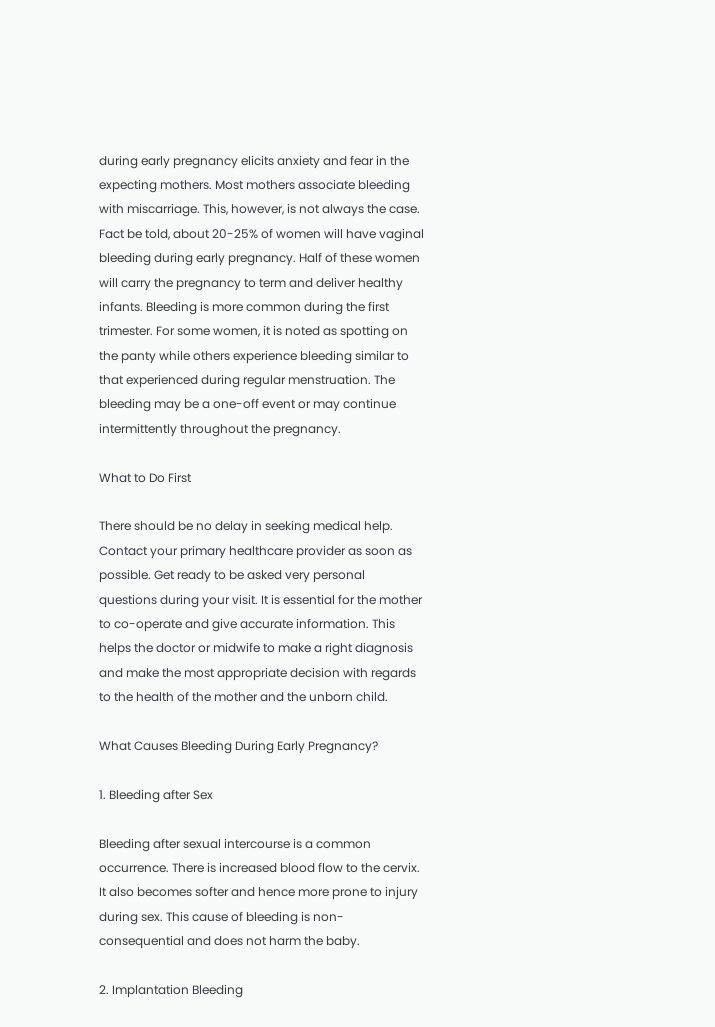during early pregnancy elicits anxiety and fear in the expecting mothers. Most mothers associate bleeding with miscarriage. This, however, is not always the case. Fact be told, about 20-25% of women will have vaginal bleeding during early pregnancy. Half of these women will carry the pregnancy to term and deliver healthy infants. Bleeding is more common during the first trimester. For some women, it is noted as spotting on the panty while others experience bleeding similar to that experienced during regular menstruation. The bleeding may be a one-off event or may continue intermittently throughout the pregnancy.

What to Do First

There should be no delay in seeking medical help. Contact your primary healthcare provider as soon as possible. Get ready to be asked very personal questions during your visit. It is essential for the mother to co-operate and give accurate information. This helps the doctor or midwife to make a right diagnosis and make the most appropriate decision with regards to the health of the mother and the unborn child.

What Causes Bleeding During Early Pregnancy?

1. Bleeding after Sex

Bleeding after sexual intercourse is a common occurrence. There is increased blood flow to the cervix. It also becomes softer and hence more prone to injury during sex. This cause of bleeding is non-consequential and does not harm the baby.

2. Implantation Bleeding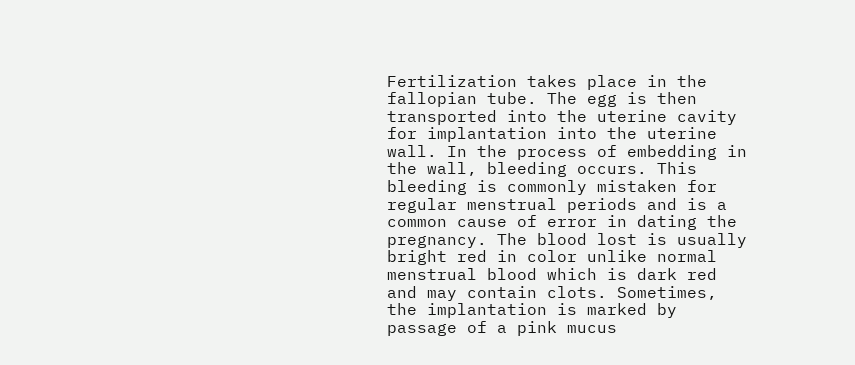Fertilization takes place in the fallopian tube. The egg is then transported into the uterine cavity for implantation into the uterine wall. In the process of embedding in the wall, bleeding occurs. This bleeding is commonly mistaken for regular menstrual periods and is a common cause of error in dating the pregnancy. The blood lost is usually bright red in color unlike normal menstrual blood which is dark red and may contain clots. Sometimes, the implantation is marked by passage of a pink mucus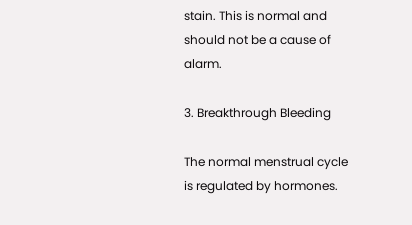stain. This is normal and should not be a cause of alarm.

3. Breakthrough Bleeding

The normal menstrual cycle is regulated by hormones.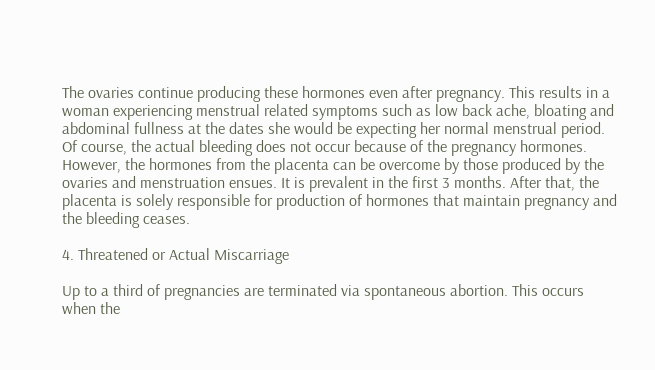The ovaries continue producing these hormones even after pregnancy. This results in a woman experiencing menstrual related symptoms such as low back ache, bloating and abdominal fullness at the dates she would be expecting her normal menstrual period. Of course, the actual bleeding does not occur because of the pregnancy hormones. However, the hormones from the placenta can be overcome by those produced by the ovaries and menstruation ensues. It is prevalent in the first 3 months. After that, the placenta is solely responsible for production of hormones that maintain pregnancy and the bleeding ceases.

4. Threatened or Actual Miscarriage

Up to a third of pregnancies are terminated via spontaneous abortion. This occurs when the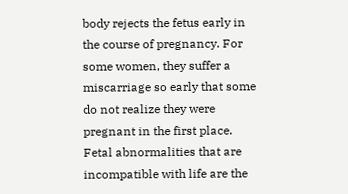body rejects the fetus early in the course of pregnancy. For some women, they suffer a miscarriage so early that some do not realize they were pregnant in the first place. Fetal abnormalities that are incompatible with life are the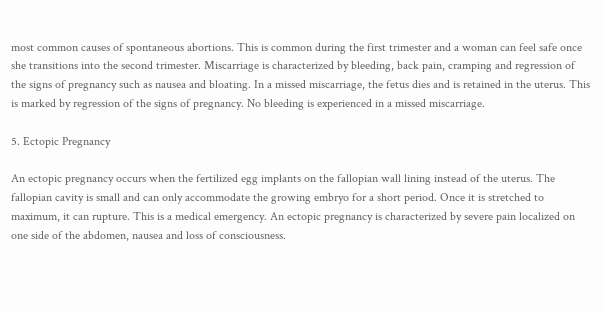most common causes of spontaneous abortions. This is common during the first trimester and a woman can feel safe once she transitions into the second trimester. Miscarriage is characterized by bleeding, back pain, cramping and regression of the signs of pregnancy such as nausea and bloating. In a missed miscarriage, the fetus dies and is retained in the uterus. This is marked by regression of the signs of pregnancy. No bleeding is experienced in a missed miscarriage.

5. Ectopic Pregnancy

An ectopic pregnancy occurs when the fertilized egg implants on the fallopian wall lining instead of the uterus. The fallopian cavity is small and can only accommodate the growing embryo for a short period. Once it is stretched to maximum, it can rupture. This is a medical emergency. An ectopic pregnancy is characterized by severe pain localized on one side of the abdomen, nausea and loss of consciousness.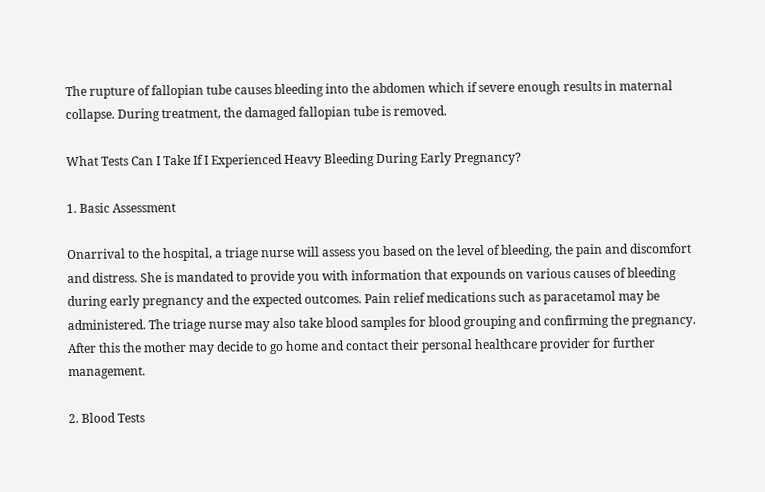The rupture of fallopian tube causes bleeding into the abdomen which if severe enough results in maternal collapse. During treatment, the damaged fallopian tube is removed.

What Tests Can I Take If I Experienced Heavy Bleeding During Early Pregnancy?

1. Basic Assessment

Onarrival to the hospital, a triage nurse will assess you based on the level of bleeding, the pain and discomfort and distress. She is mandated to provide you with information that expounds on various causes of bleeding during early pregnancy and the expected outcomes. Pain relief medications such as paracetamol may be administered. The triage nurse may also take blood samples for blood grouping and confirming the pregnancy. After this the mother may decide to go home and contact their personal healthcare provider for further management.

2. Blood Tests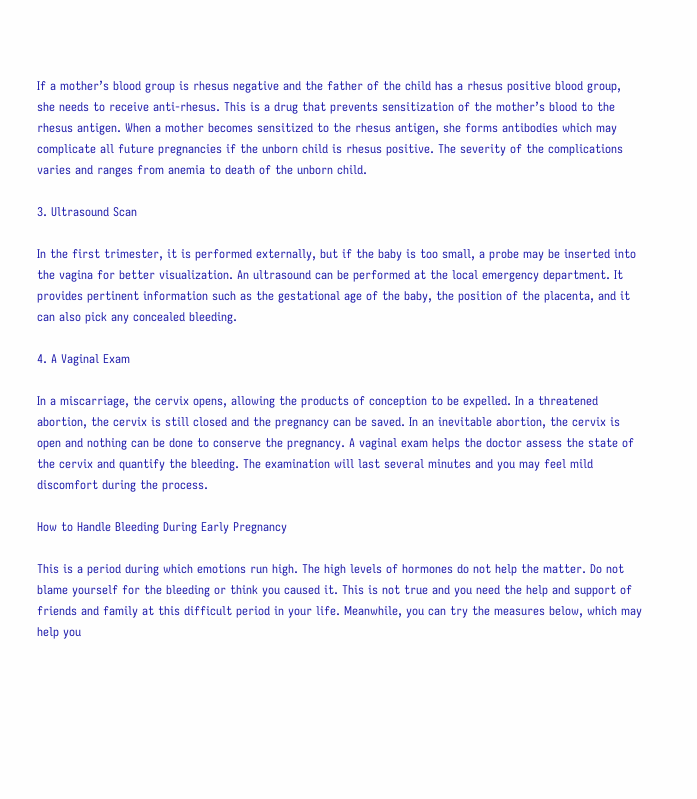If a mother’s blood group is rhesus negative and the father of the child has a rhesus positive blood group, she needs to receive anti-rhesus. This is a drug that prevents sensitization of the mother’s blood to the rhesus antigen. When a mother becomes sensitized to the rhesus antigen, she forms antibodies which may complicate all future pregnancies if the unborn child is rhesus positive. The severity of the complications varies and ranges from anemia to death of the unborn child.

3. Ultrasound Scan

In the first trimester, it is performed externally, but if the baby is too small, a probe may be inserted into the vagina for better visualization. An ultrasound can be performed at the local emergency department. It provides pertinent information such as the gestational age of the baby, the position of the placenta, and it can also pick any concealed bleeding.

4. A Vaginal Exam

In a miscarriage, the cervix opens, allowing the products of conception to be expelled. In a threatened abortion, the cervix is still closed and the pregnancy can be saved. In an inevitable abortion, the cervix is open and nothing can be done to conserve the pregnancy. A vaginal exam helps the doctor assess the state of the cervix and quantify the bleeding. The examination will last several minutes and you may feel mild discomfort during the process.

How to Handle Bleeding During Early Pregnancy

This is a period during which emotions run high. The high levels of hormones do not help the matter. Do not blame yourself for the bleeding or think you caused it. This is not true and you need the help and support of friends and family at this difficult period in your life. Meanwhile, you can try the measures below, which may help you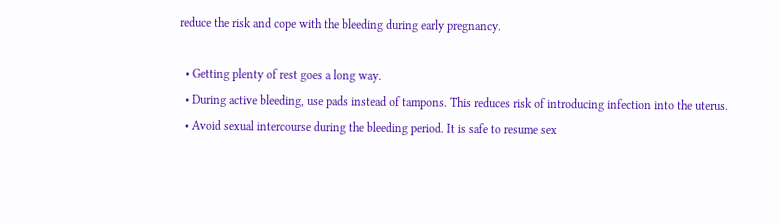reduce the risk and cope with the bleeding during early pregnancy.

  • Getting plenty of rest goes a long way.
  • During active bleeding, use pads instead of tampons. This reduces risk of introducing infection into the uterus.
  • Avoid sexual intercourse during the bleeding period. It is safe to resume sex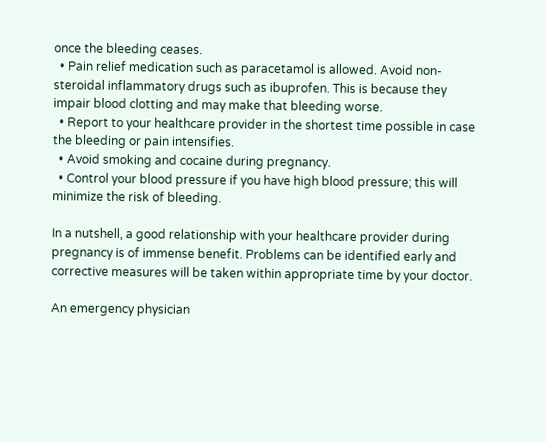once the bleeding ceases.
  • Pain relief medication such as paracetamol is allowed. Avoid non-steroidal inflammatory drugs such as ibuprofen. This is because they impair blood clotting and may make that bleeding worse.
  • Report to your healthcare provider in the shortest time possible in case the bleeding or pain intensifies.
  • Avoid smoking and cocaine during pregnancy.
  • Control your blood pressure if you have high blood pressure; this will minimize the risk of bleeding.

In a nutshell, a good relationship with your healthcare provider during pregnancy is of immense benefit. Problems can be identified early and corrective measures will be taken within appropriate time by your doctor.

An emergency physician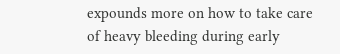expounds more on how to take care of heavy bleeding during early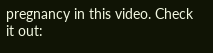pregnancy in this video. Check it out: